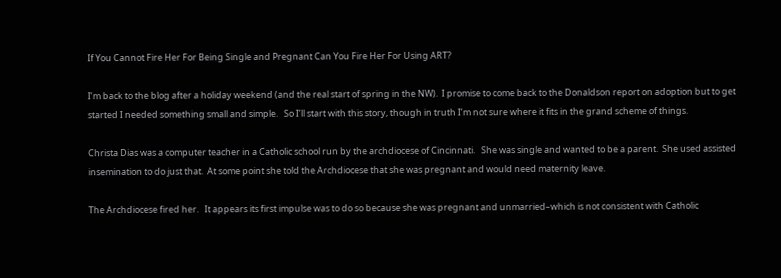If You Cannot Fire Her For Being Single and Pregnant Can You Fire Her For Using ART?

I’m back to the blog after a holiday weekend (and the real start of spring in the NW).  I promise to come back to the Donaldson report on adoption but to get started I needed something small and simple.   So I’ll start with this story, though in truth I’m not sure where it fits in the grand scheme of things.

Christa Dias was a computer teacher in a Catholic school run by the archdiocese of Cincinnati.   She was single and wanted to be a parent.  She used assisted insemination to do just that.  At some point she told the Archdiocese that she was pregnant and would need maternity leave.

The Archdiocese fired her.   It appears its first impulse was to do so because she was pregnant and unmarried–which is not consistent with Catholic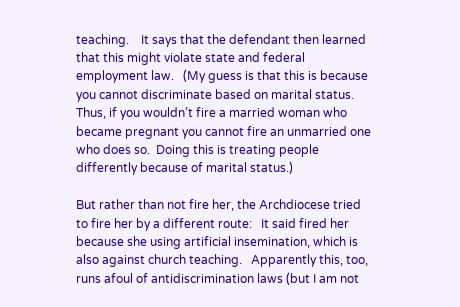teaching.    It says that the defendant then learned that this might violate state and federal employment law.   (My guess is that this is because you cannot discriminate based on marital status.   Thus, if you wouldn’t fire a married woman who became pregnant you cannot fire an unmarried one who does so.  Doing this is treating people differently because of marital status.)

But rather than not fire her, the Archdiocese tried to fire her by a different route:   It said fired her because she using artificial insemination, which is also against church teaching.   Apparently this, too, runs afoul of antidiscrimination laws (but I am not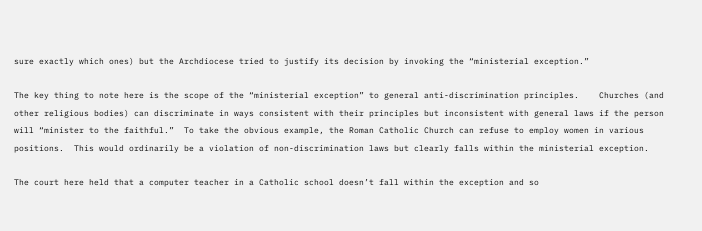sure exactly which ones) but the Archdiocese tried to justify its decision by invoking the “ministerial exception.”

The key thing to note here is the scope of the “ministerial exception” to general anti-discrimination principles.    Churches (and other religious bodies) can discriminate in ways consistent with their principles but inconsistent with general laws if the person will “minister to the faithful.”  To take the obvious example, the Roman Catholic Church can refuse to employ women in various positions.  This would ordinarily be a violation of non-discrimination laws but clearly falls within the ministerial exception.

The court here held that a computer teacher in a Catholic school doesn’t fall within the exception and so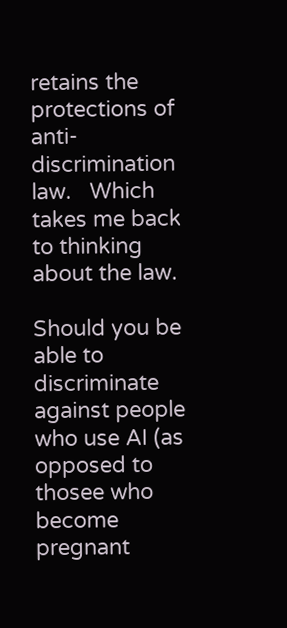retains the protections of anti-discrimination law.   Which takes me back to thinking about the law.

Should you be able to discriminate against people who use AI (as opposed to thosee who become pregnant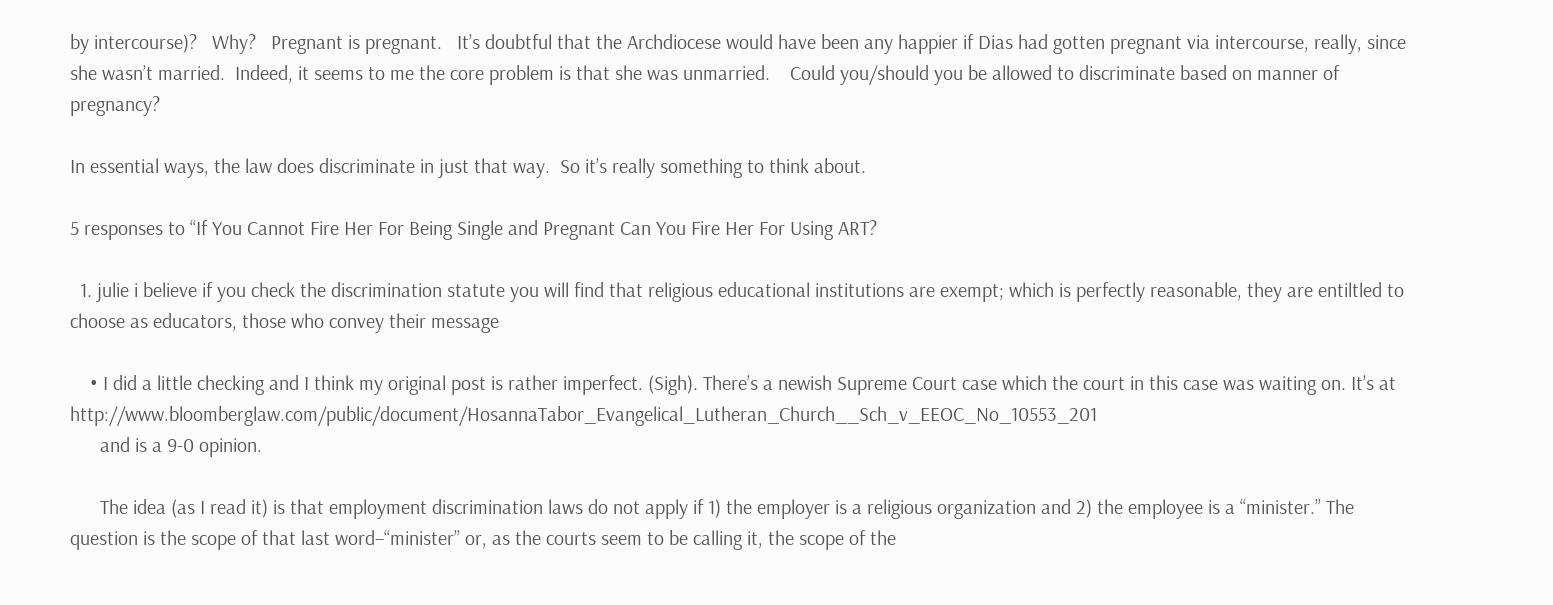by intercourse)?   Why?   Pregnant is pregnant.   It’s doubtful that the Archdiocese would have been any happier if Dias had gotten pregnant via intercourse, really, since she wasn’t married.  Indeed, it seems to me the core problem is that she was unmarried.    Could you/should you be allowed to discriminate based on manner of pregnancy?

In essential ways, the law does discriminate in just that way.  So it’s really something to think about.

5 responses to “If You Cannot Fire Her For Being Single and Pregnant Can You Fire Her For Using ART?

  1. julie i believe if you check the discrimination statute you will find that religious educational institutions are exempt; which is perfectly reasonable, they are entiltled to choose as educators, those who convey their message

    • I did a little checking and I think my original post is rather imperfect. (Sigh). There’s a newish Supreme Court case which the court in this case was waiting on. It’s at http://www.bloomberglaw.com/public/document/HosannaTabor_Evangelical_Lutheran_Church__Sch_v_EEOC_No_10553_201
      and is a 9-0 opinion.

      The idea (as I read it) is that employment discrimination laws do not apply if 1) the employer is a religious organization and 2) the employee is a “minister.” The question is the scope of that last word–“minister” or, as the courts seem to be calling it, the scope of the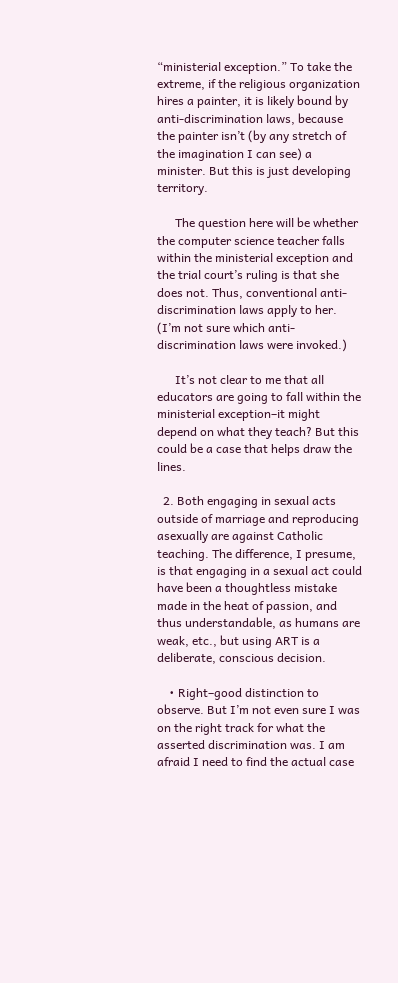“ministerial exception.” To take the extreme, if the religious organization hires a painter, it is likely bound by anti-discrimination laws, because the painter isn’t (by any stretch of the imagination I can see) a minister. But this is just developing territory.

      The question here will be whether the computer science teacher falls within the ministerial exception and the trial court’s ruling is that she does not. Thus, conventional anti-discrimination laws apply to her. (I’m not sure which anti-discrimination laws were invoked.)

      It’s not clear to me that all educators are going to fall within the ministerial exception–it might depend on what they teach? But this could be a case that helps draw the lines.

  2. Both engaging in sexual acts outside of marriage and reproducing asexually are against Catholic teaching. The difference, I presume, is that engaging in a sexual act could have been a thoughtless mistake made in the heat of passion, and thus understandable, as humans are weak, etc., but using ART is a deliberate, conscious decision.

    • Right–good distinction to observe. But I’m not even sure I was on the right track for what the asserted discrimination was. I am afraid I need to find the actual case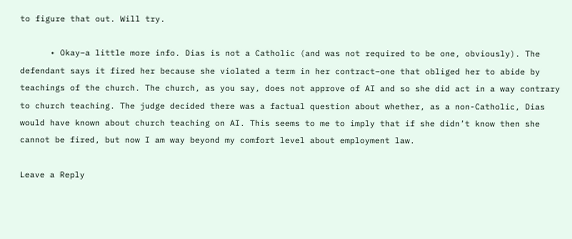to figure that out. Will try.

      • Okay–a little more info. Dias is not a Catholic (and was not required to be one, obviously). The defendant says it fired her because she violated a term in her contract–one that obliged her to abide by teachings of the church. The church, as you say, does not approve of AI and so she did act in a way contrary to church teaching. The judge decided there was a factual question about whether, as a non-Catholic, Dias would have known about church teaching on AI. This seems to me to imply that if she didn’t know then she cannot be fired, but now I am way beyond my comfort level about employment law.

Leave a Reply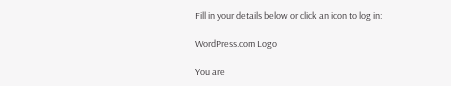Fill in your details below or click an icon to log in:

WordPress.com Logo

You are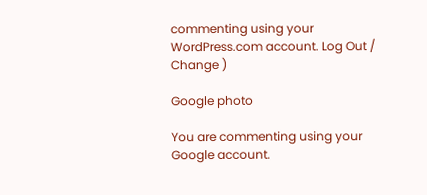commenting using your WordPress.com account. Log Out /  Change )

Google photo

You are commenting using your Google account.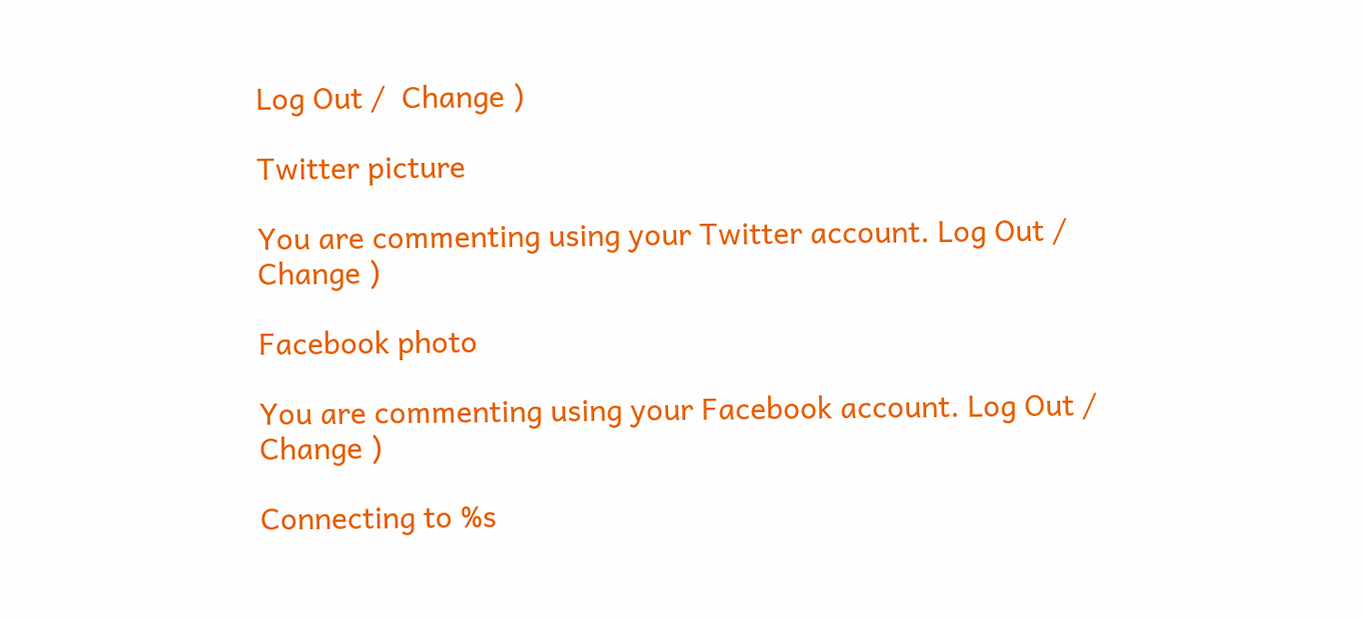Log Out /  Change )

Twitter picture

You are commenting using your Twitter account. Log Out /  Change )

Facebook photo

You are commenting using your Facebook account. Log Out /  Change )

Connecting to %s